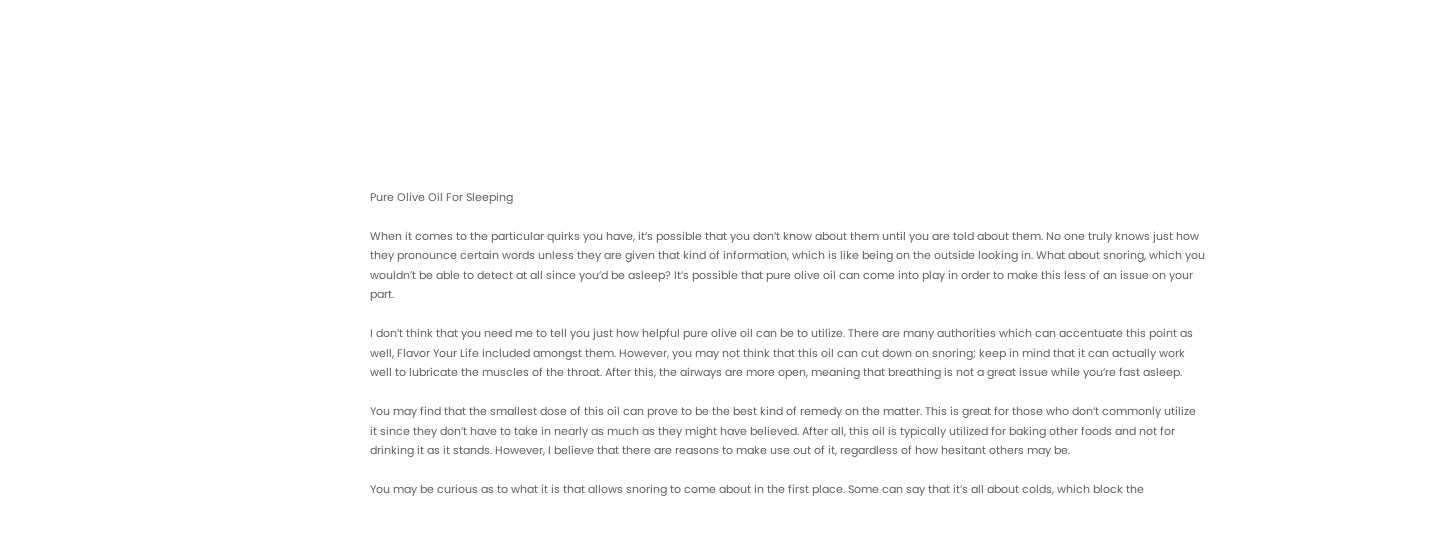Pure Olive Oil For Sleeping

When it comes to the particular quirks you have, it’s possible that you don’t know about them until you are told about them. No one truly knows just how they pronounce certain words unless they are given that kind of information, which is like being on the outside looking in. What about snoring, which you wouldn’t be able to detect at all since you’d be asleep? It’s possible that pure olive oil can come into play in order to make this less of an issue on your part.

I don’t think that you need me to tell you just how helpful pure olive oil can be to utilize. There are many authorities which can accentuate this point as well, Flavor Your Life included amongst them. However, you may not think that this oil can cut down on snoring; keep in mind that it can actually work well to lubricate the muscles of the throat. After this, the airways are more open, meaning that breathing is not a great issue while you’re fast asleep.

You may find that the smallest dose of this oil can prove to be the best kind of remedy on the matter. This is great for those who don’t commonly utilize it since they don’t have to take in nearly as much as they might have believed. After all, this oil is typically utilized for baking other foods and not for drinking it as it stands. However, I believe that there are reasons to make use out of it, regardless of how hesitant others may be.

You may be curious as to what it is that allows snoring to come about in the first place. Some can say that it’s all about colds, which block the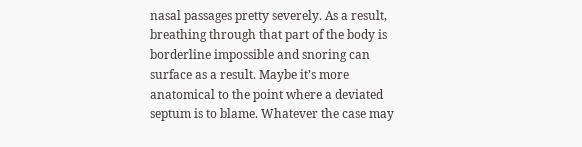nasal passages pretty severely. As a result, breathing through that part of the body is borderline impossible and snoring can surface as a result. Maybe it’s more anatomical to the point where a deviated septum is to blame. Whatever the case may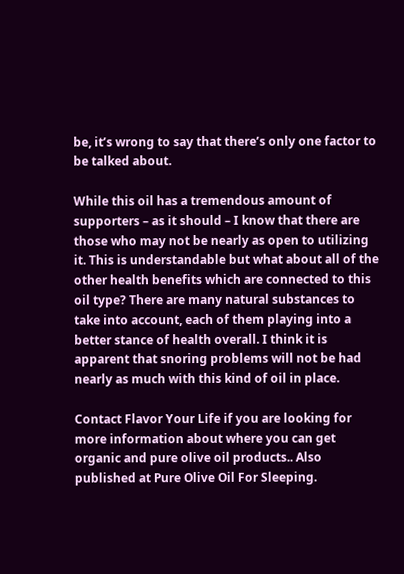be, it’s wrong to say that there’s only one factor to be talked about.

While this oil has a tremendous amount of supporters – as it should – I know that there are those who may not be nearly as open to utilizing it. This is understandable but what about all of the other health benefits which are connected to this oil type? There are many natural substances to take into account, each of them playing into a better stance of health overall. I think it is apparent that snoring problems will not be had nearly as much with this kind of oil in place.

Contact Flavor Your Life if you are looking for more information about where you can get organic and pure olive oil products.. Also published at Pure Olive Oil For Sleeping.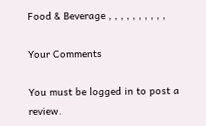Food & Beverage , , , , , , , , , ,

Your Comments

You must be logged in to post a review.